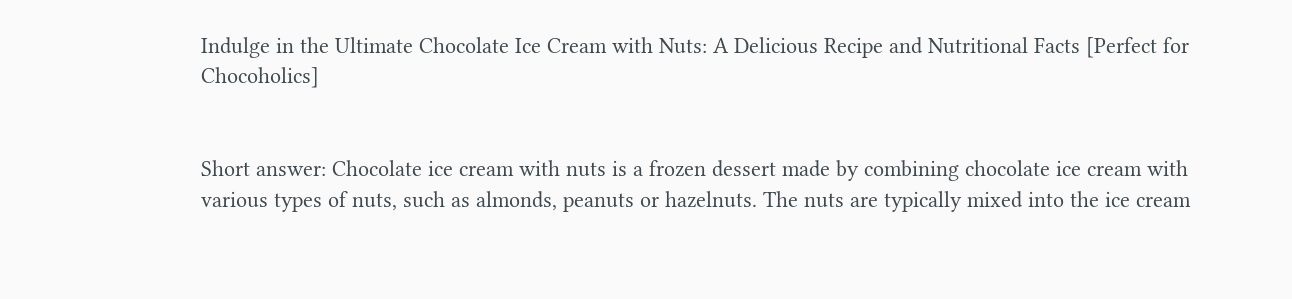Indulge in the Ultimate Chocolate Ice Cream with Nuts: A Delicious Recipe and Nutritional Facts [Perfect for Chocoholics]


Short answer: Chocolate ice cream with nuts is a frozen dessert made by combining chocolate ice cream with various types of nuts, such as almonds, peanuts or hazelnuts. The nuts are typically mixed into the ice cream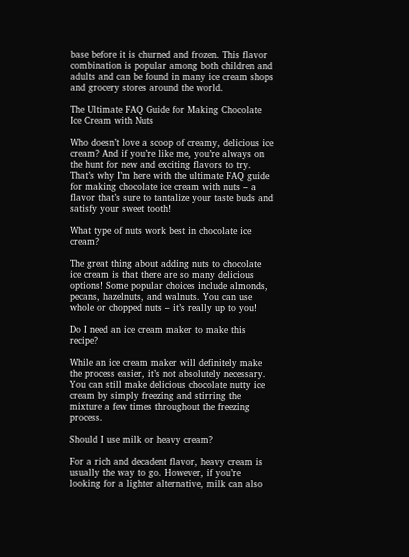base before it is churned and frozen. This flavor combination is popular among both children and adults and can be found in many ice cream shops and grocery stores around the world.

The Ultimate FAQ Guide for Making Chocolate Ice Cream with Nuts

Who doesn’t love a scoop of creamy, delicious ice cream? And if you’re like me, you’re always on the hunt for new and exciting flavors to try. That’s why I’m here with the ultimate FAQ guide for making chocolate ice cream with nuts – a flavor that’s sure to tantalize your taste buds and satisfy your sweet tooth!

What type of nuts work best in chocolate ice cream?

The great thing about adding nuts to chocolate ice cream is that there are so many delicious options! Some popular choices include almonds, pecans, hazelnuts, and walnuts. You can use whole or chopped nuts – it’s really up to you!

Do I need an ice cream maker to make this recipe?

While an ice cream maker will definitely make the process easier, it’s not absolutely necessary. You can still make delicious chocolate nutty ice cream by simply freezing and stirring the mixture a few times throughout the freezing process.

Should I use milk or heavy cream?

For a rich and decadent flavor, heavy cream is usually the way to go. However, if you’re looking for a lighter alternative, milk can also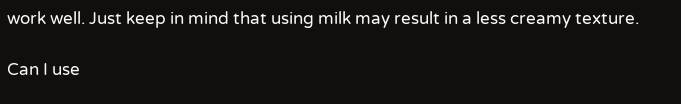work well. Just keep in mind that using milk may result in a less creamy texture.

Can I use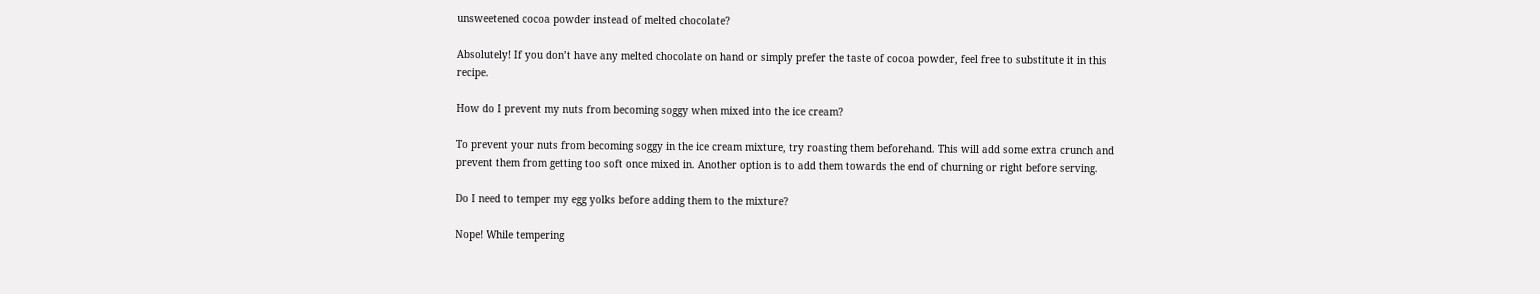unsweetened cocoa powder instead of melted chocolate?

Absolutely! If you don’t have any melted chocolate on hand or simply prefer the taste of cocoa powder, feel free to substitute it in this recipe.

How do I prevent my nuts from becoming soggy when mixed into the ice cream?

To prevent your nuts from becoming soggy in the ice cream mixture, try roasting them beforehand. This will add some extra crunch and prevent them from getting too soft once mixed in. Another option is to add them towards the end of churning or right before serving.

Do I need to temper my egg yolks before adding them to the mixture?

Nope! While tempering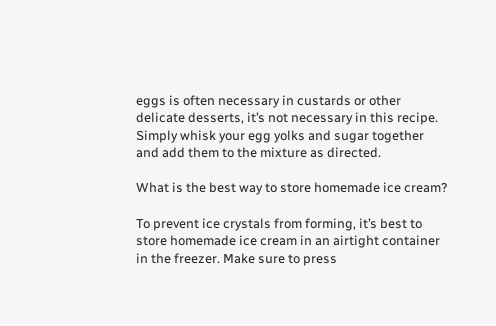eggs is often necessary in custards or other delicate desserts, it’s not necessary in this recipe. Simply whisk your egg yolks and sugar together and add them to the mixture as directed.

What is the best way to store homemade ice cream?

To prevent ice crystals from forming, it’s best to store homemade ice cream in an airtight container in the freezer. Make sure to press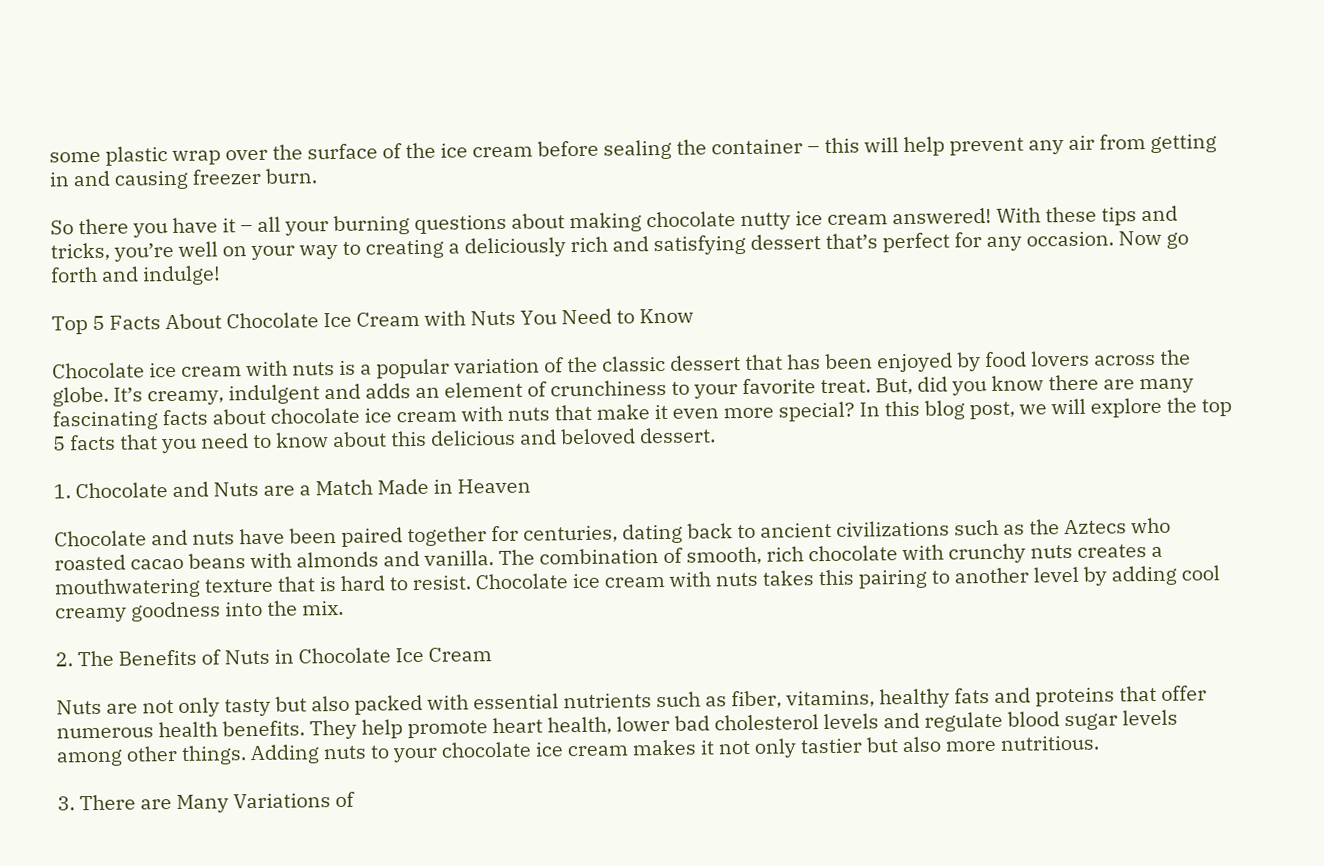some plastic wrap over the surface of the ice cream before sealing the container – this will help prevent any air from getting in and causing freezer burn.

So there you have it – all your burning questions about making chocolate nutty ice cream answered! With these tips and tricks, you’re well on your way to creating a deliciously rich and satisfying dessert that’s perfect for any occasion. Now go forth and indulge!

Top 5 Facts About Chocolate Ice Cream with Nuts You Need to Know

Chocolate ice cream with nuts is a popular variation of the classic dessert that has been enjoyed by food lovers across the globe. It’s creamy, indulgent and adds an element of crunchiness to your favorite treat. But, did you know there are many fascinating facts about chocolate ice cream with nuts that make it even more special? In this blog post, we will explore the top 5 facts that you need to know about this delicious and beloved dessert.

1. Chocolate and Nuts are a Match Made in Heaven

Chocolate and nuts have been paired together for centuries, dating back to ancient civilizations such as the Aztecs who roasted cacao beans with almonds and vanilla. The combination of smooth, rich chocolate with crunchy nuts creates a mouthwatering texture that is hard to resist. Chocolate ice cream with nuts takes this pairing to another level by adding cool creamy goodness into the mix.

2. The Benefits of Nuts in Chocolate Ice Cream

Nuts are not only tasty but also packed with essential nutrients such as fiber, vitamins, healthy fats and proteins that offer numerous health benefits. They help promote heart health, lower bad cholesterol levels and regulate blood sugar levels among other things. Adding nuts to your chocolate ice cream makes it not only tastier but also more nutritious.

3. There are Many Variations of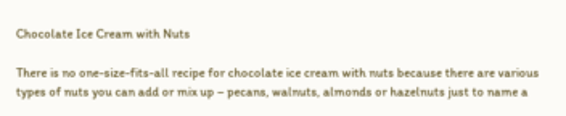Chocolate Ice Cream with Nuts

There is no one-size-fits-all recipe for chocolate ice cream with nuts because there are various types of nuts you can add or mix up – pecans, walnuts, almonds or hazelnuts just to name a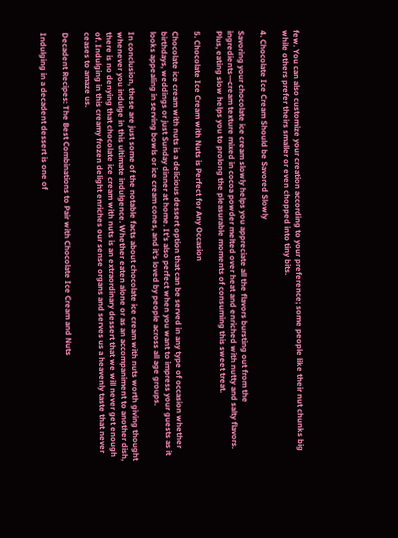few. You can also customize your creation according to your preference; some people like their nut chunks big while others prefer theirs smaller or even chopped into tiny bits.

4. Chocolate Ice Cream Should be Savored Slowly

Savoring your chocolate ice cream slowly helps you appreciate all the flavors bursting out from the ingredients—cream texture mixed in cocoa powder melted over heat and enriched with nutty and salty flavors. Plus, eating slow helps you to prolong the pleasurable moments of consuming this sweet treat.

5. Chocolate Ice Cream with Nuts is Perfect for Any Occasion

Chocolate ice cream with nuts is a delicious dessert option that can be served in any type of occasion whether birthdays, weddings or just Sunday dinner at home. It’s also perfect when you want to impress your guests as it looks appealing in serving bowls or ice cream cones, and it’s loved by people across all age groups.

In conclusion, these are just some of the notable facts about chocolate ice cream with nuts worth giving thought whenever you indulge in this ultimate indulgence. Whether eaten alone or as an accompaniment to another dish, there is no denying that chocolate ice cream with nuts is an extraordinary dessert that we will never get enough of. Indulging in this creamy frozen delight enriches our sense organs and serves us a heavenly taste that never ceases to amaze us.

Decadent Recipes: The Best Combinations to Pair with Chocolate Ice Cream and Nuts

Indulging in a decadent dessert is one of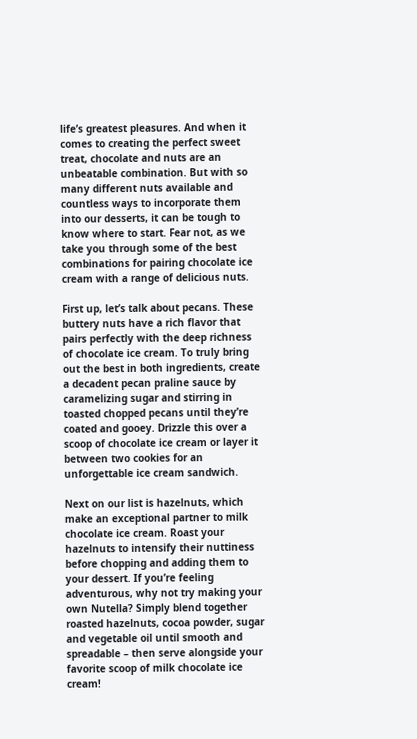life’s greatest pleasures. And when it comes to creating the perfect sweet treat, chocolate and nuts are an unbeatable combination. But with so many different nuts available and countless ways to incorporate them into our desserts, it can be tough to know where to start. Fear not, as we take you through some of the best combinations for pairing chocolate ice cream with a range of delicious nuts.

First up, let’s talk about pecans. These buttery nuts have a rich flavor that pairs perfectly with the deep richness of chocolate ice cream. To truly bring out the best in both ingredients, create a decadent pecan praline sauce by caramelizing sugar and stirring in toasted chopped pecans until they’re coated and gooey. Drizzle this over a scoop of chocolate ice cream or layer it between two cookies for an unforgettable ice cream sandwich.

Next on our list is hazelnuts, which make an exceptional partner to milk chocolate ice cream. Roast your hazelnuts to intensify their nuttiness before chopping and adding them to your dessert. If you’re feeling adventurous, why not try making your own Nutella? Simply blend together roasted hazelnuts, cocoa powder, sugar and vegetable oil until smooth and spreadable – then serve alongside your favorite scoop of milk chocolate ice cream!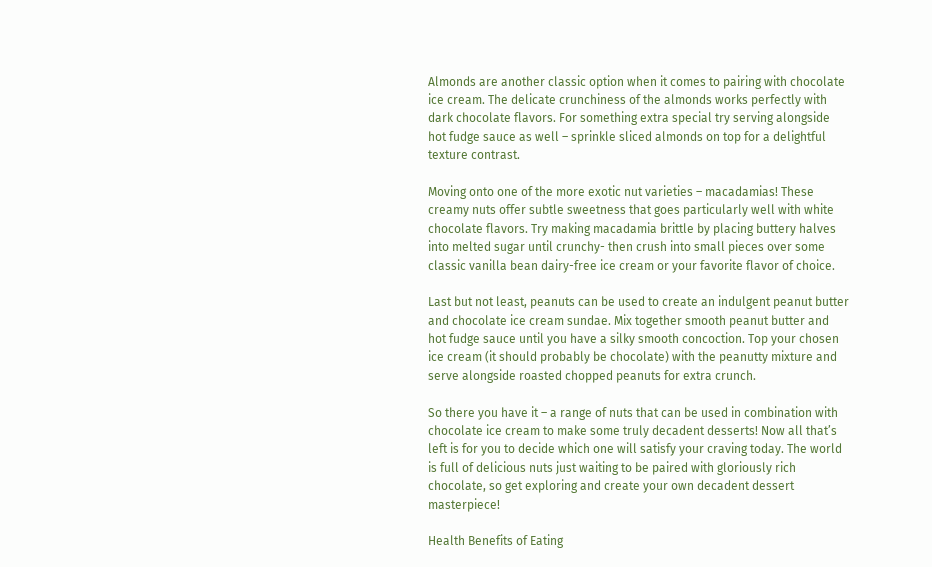Almonds are another classic option when it comes to pairing with chocolate ice cream. The delicate crunchiness of the almonds works perfectly with dark chocolate flavors. For something extra special try serving alongside hot fudge sauce as well – sprinkle sliced almonds on top for a delightful texture contrast.

Moving onto one of the more exotic nut varieties – macadamias! These creamy nuts offer subtle sweetness that goes particularly well with white chocolate flavors. Try making macadamia brittle by placing buttery halves into melted sugar until crunchy- then crush into small pieces over some classic vanilla bean dairy-free ice cream or your favorite flavor of choice.

Last but not least, peanuts can be used to create an indulgent peanut butter and chocolate ice cream sundae. Mix together smooth peanut butter and hot fudge sauce until you have a silky smooth concoction. Top your chosen ice cream (it should probably be chocolate) with the peanutty mixture and serve alongside roasted chopped peanuts for extra crunch.

So there you have it – a range of nuts that can be used in combination with chocolate ice cream to make some truly decadent desserts! Now all that’s left is for you to decide which one will satisfy your craving today. The world is full of delicious nuts just waiting to be paired with gloriously rich chocolate, so get exploring and create your own decadent dessert masterpiece!

Health Benefits of Eating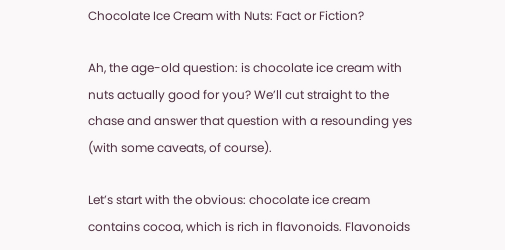Chocolate Ice Cream with Nuts: Fact or Fiction?

Ah, the age-old question: is chocolate ice cream with nuts actually good for you? We’ll cut straight to the chase and answer that question with a resounding yes (with some caveats, of course).

Let’s start with the obvious: chocolate ice cream contains cocoa, which is rich in flavonoids. Flavonoids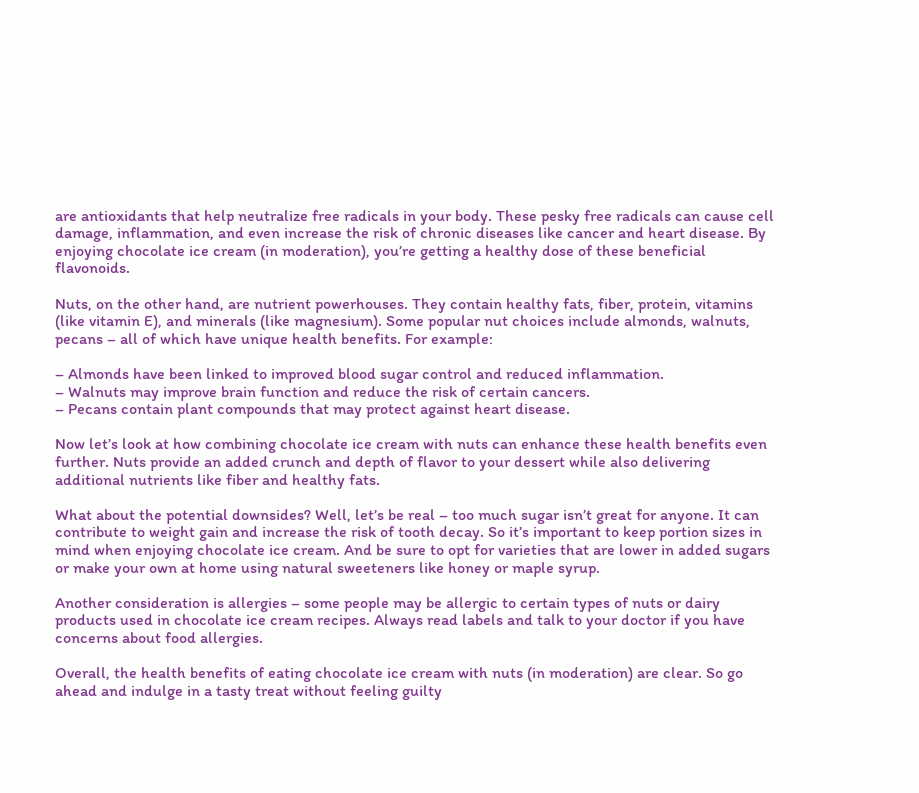are antioxidants that help neutralize free radicals in your body. These pesky free radicals can cause cell damage, inflammation, and even increase the risk of chronic diseases like cancer and heart disease. By enjoying chocolate ice cream (in moderation), you’re getting a healthy dose of these beneficial flavonoids.

Nuts, on the other hand, are nutrient powerhouses. They contain healthy fats, fiber, protein, vitamins (like vitamin E), and minerals (like magnesium). Some popular nut choices include almonds, walnuts, pecans – all of which have unique health benefits. For example:

– Almonds have been linked to improved blood sugar control and reduced inflammation.
– Walnuts may improve brain function and reduce the risk of certain cancers.
– Pecans contain plant compounds that may protect against heart disease.

Now let’s look at how combining chocolate ice cream with nuts can enhance these health benefits even further. Nuts provide an added crunch and depth of flavor to your dessert while also delivering additional nutrients like fiber and healthy fats.

What about the potential downsides? Well, let’s be real – too much sugar isn’t great for anyone. It can contribute to weight gain and increase the risk of tooth decay. So it’s important to keep portion sizes in mind when enjoying chocolate ice cream. And be sure to opt for varieties that are lower in added sugars or make your own at home using natural sweeteners like honey or maple syrup.

Another consideration is allergies – some people may be allergic to certain types of nuts or dairy products used in chocolate ice cream recipes. Always read labels and talk to your doctor if you have concerns about food allergies.

Overall, the health benefits of eating chocolate ice cream with nuts (in moderation) are clear. So go ahead and indulge in a tasty treat without feeling guilty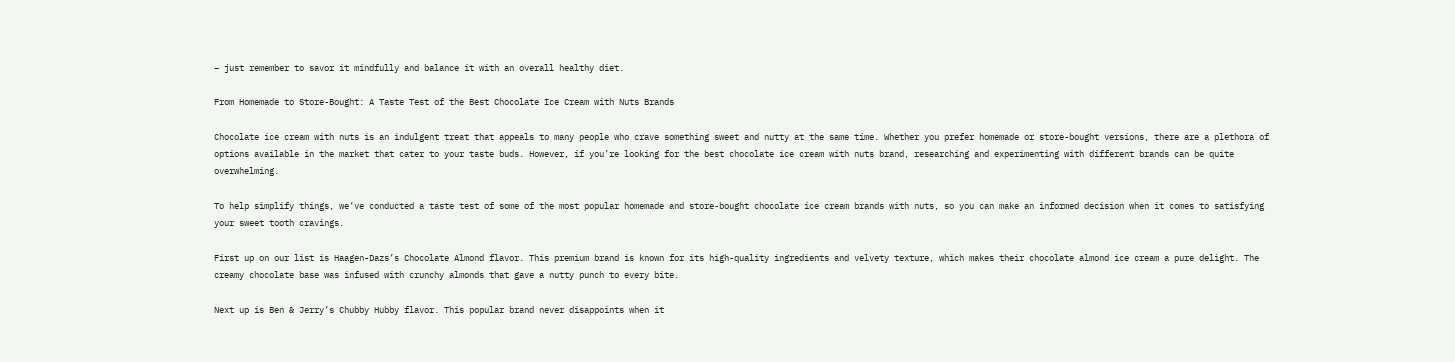– just remember to savor it mindfully and balance it with an overall healthy diet.

From Homemade to Store-Bought: A Taste Test of the Best Chocolate Ice Cream with Nuts Brands

Chocolate ice cream with nuts is an indulgent treat that appeals to many people who crave something sweet and nutty at the same time. Whether you prefer homemade or store-bought versions, there are a plethora of options available in the market that cater to your taste buds. However, if you’re looking for the best chocolate ice cream with nuts brand, researching and experimenting with different brands can be quite overwhelming.

To help simplify things, we’ve conducted a taste test of some of the most popular homemade and store-bought chocolate ice cream brands with nuts, so you can make an informed decision when it comes to satisfying your sweet tooth cravings.

First up on our list is Haagen-Dazs’s Chocolate Almond flavor. This premium brand is known for its high-quality ingredients and velvety texture, which makes their chocolate almond ice cream a pure delight. The creamy chocolate base was infused with crunchy almonds that gave a nutty punch to every bite.

Next up is Ben & Jerry’s Chubby Hubby flavor. This popular brand never disappoints when it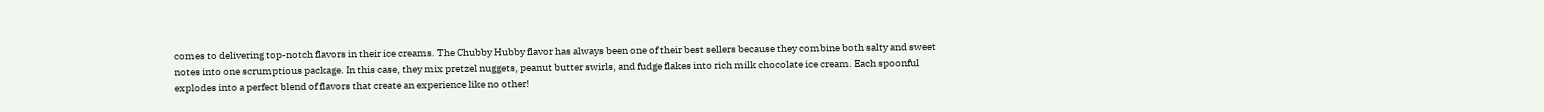comes to delivering top-notch flavors in their ice creams. The Chubby Hubby flavor has always been one of their best sellers because they combine both salty and sweet notes into one scrumptious package. In this case, they mix pretzel nuggets, peanut butter swirls, and fudge flakes into rich milk chocolate ice cream. Each spoonful explodes into a perfect blend of flavors that create an experience like no other!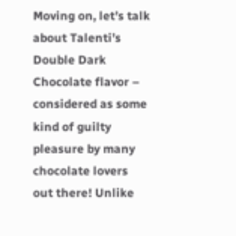Moving on, let’s talk about Talenti’s Double Dark Chocolate flavor – considered as some kind of guilty pleasure by many chocolate lovers out there! Unlike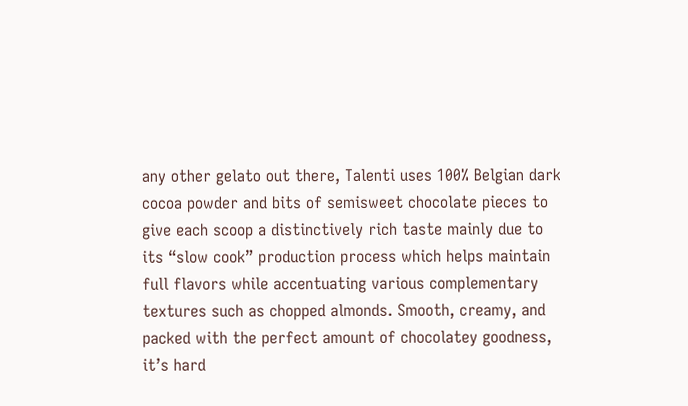any other gelato out there, Talenti uses 100% Belgian dark cocoa powder and bits of semisweet chocolate pieces to give each scoop a distinctively rich taste mainly due to its “slow cook” production process which helps maintain full flavors while accentuating various complementary textures such as chopped almonds. Smooth, creamy, and packed with the perfect amount of chocolatey goodness, it’s hard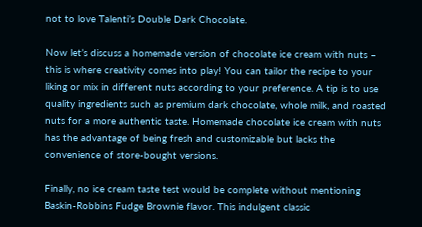not to love Talenti’s Double Dark Chocolate.

Now let’s discuss a homemade version of chocolate ice cream with nuts – this is where creativity comes into play! You can tailor the recipe to your liking or mix in different nuts according to your preference. A tip is to use quality ingredients such as premium dark chocolate, whole milk, and roasted nuts for a more authentic taste. Homemade chocolate ice cream with nuts has the advantage of being fresh and customizable but lacks the convenience of store-bought versions.

Finally, no ice cream taste test would be complete without mentioning Baskin-Robbins Fudge Brownie flavor. This indulgent classic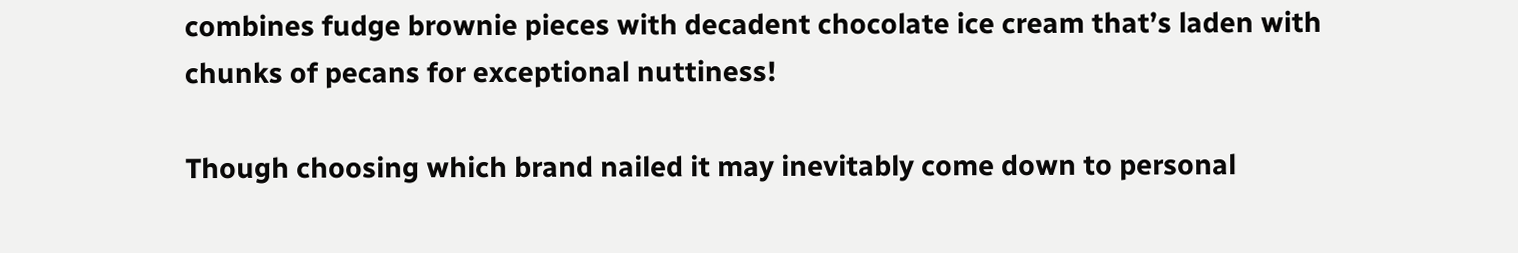combines fudge brownie pieces with decadent chocolate ice cream that’s laden with chunks of pecans for exceptional nuttiness!

Though choosing which brand nailed it may inevitably come down to personal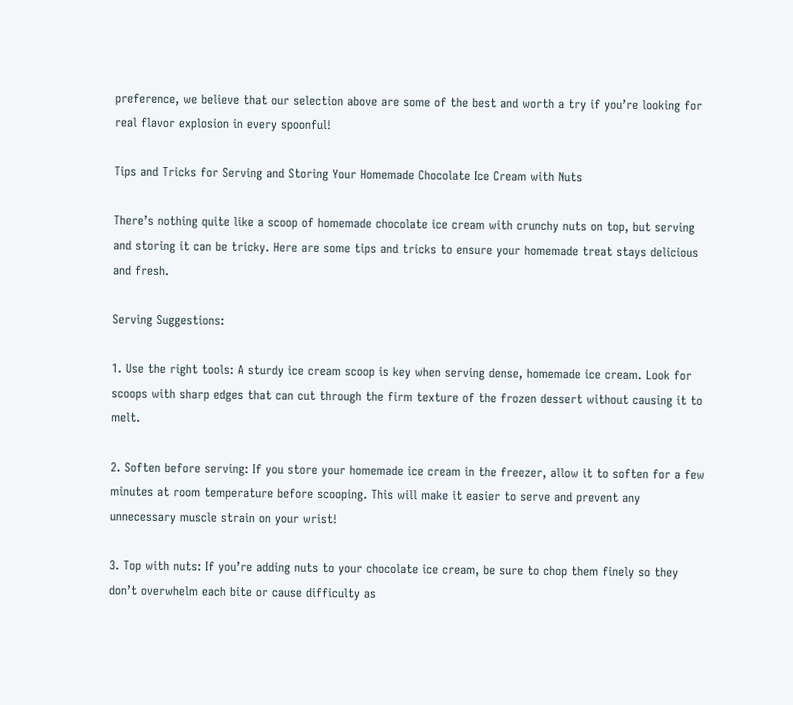preference, we believe that our selection above are some of the best and worth a try if you’re looking for real flavor explosion in every spoonful!

Tips and Tricks for Serving and Storing Your Homemade Chocolate Ice Cream with Nuts

There’s nothing quite like a scoop of homemade chocolate ice cream with crunchy nuts on top, but serving and storing it can be tricky. Here are some tips and tricks to ensure your homemade treat stays delicious and fresh.

Serving Suggestions:

1. Use the right tools: A sturdy ice cream scoop is key when serving dense, homemade ice cream. Look for scoops with sharp edges that can cut through the firm texture of the frozen dessert without causing it to melt.

2. Soften before serving: If you store your homemade ice cream in the freezer, allow it to soften for a few minutes at room temperature before scooping. This will make it easier to serve and prevent any unnecessary muscle strain on your wrist!

3. Top with nuts: If you’re adding nuts to your chocolate ice cream, be sure to chop them finely so they don’t overwhelm each bite or cause difficulty as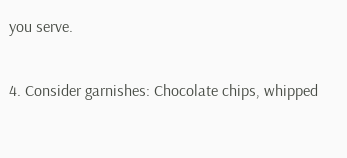you serve.

4. Consider garnishes: Chocolate chips, whipped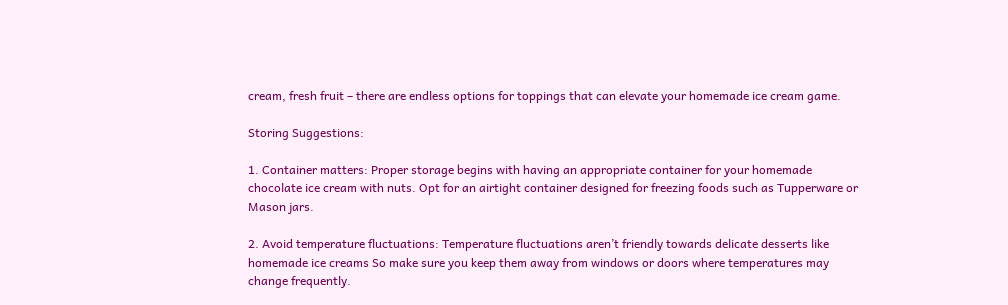cream, fresh fruit – there are endless options for toppings that can elevate your homemade ice cream game.

Storing Suggestions:

1. Container matters: Proper storage begins with having an appropriate container for your homemade chocolate ice cream with nuts. Opt for an airtight container designed for freezing foods such as Tupperware or Mason jars.

2. Avoid temperature fluctuations: Temperature fluctuations aren’t friendly towards delicate desserts like homemade ice creams So make sure you keep them away from windows or doors where temperatures may change frequently.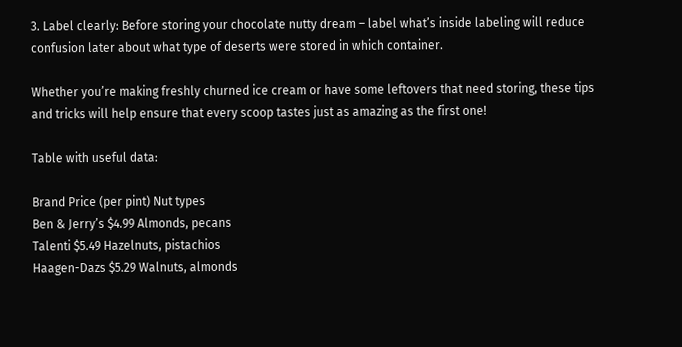3. Label clearly: Before storing your chocolate nutty dream – label what’s inside labeling will reduce confusion later about what type of deserts were stored in which container.

Whether you’re making freshly churned ice cream or have some leftovers that need storing, these tips and tricks will help ensure that every scoop tastes just as amazing as the first one!

Table with useful data:

Brand Price (per pint) Nut types
Ben & Jerry’s $4.99 Almonds, pecans
Talenti $5.49 Hazelnuts, pistachios
Haagen-Dazs $5.29 Walnuts, almonds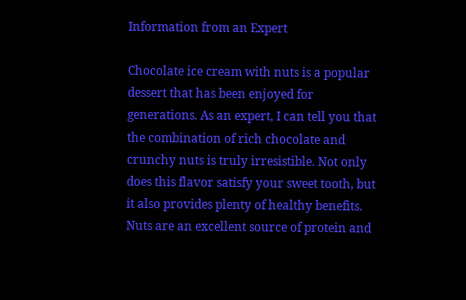Information from an Expert

Chocolate ice cream with nuts is a popular dessert that has been enjoyed for generations. As an expert, I can tell you that the combination of rich chocolate and crunchy nuts is truly irresistible. Not only does this flavor satisfy your sweet tooth, but it also provides plenty of healthy benefits. Nuts are an excellent source of protein and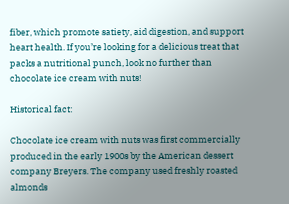fiber, which promote satiety, aid digestion, and support heart health. If you’re looking for a delicious treat that packs a nutritional punch, look no further than chocolate ice cream with nuts!

Historical fact:

Chocolate ice cream with nuts was first commercially produced in the early 1900s by the American dessert company Breyers. The company used freshly roasted almonds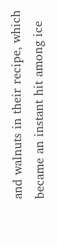and walnuts in their recipe, which became an instant hit among ice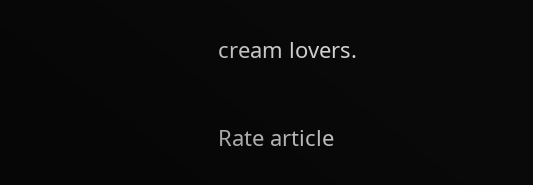cream lovers.

Rate article